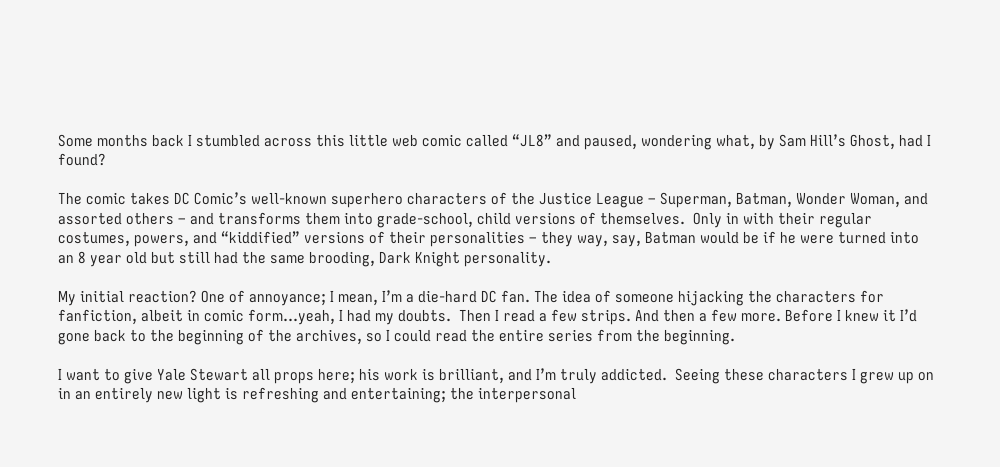Some months back I stumbled across this little web comic called “JL8” and paused, wondering what, by Sam Hill’s Ghost, had I found?

The comic takes DC Comic’s well-known superhero characters of the Justice League – Superman, Batman, Wonder Woman, and assorted others – and transforms them into grade-school, child versions of themselves.  Only in with their regular costumes, powers, and “kiddified” versions of their personalities – they way, say, Batman would be if he were turned into an 8 year old but still had the same brooding, Dark Knight personality.

My initial reaction? One of annoyance; I mean, I’m a die-hard DC fan. The idea of someone hijacking the characters for fanfiction, albeit in comic form…yeah, I had my doubts.  Then I read a few strips. And then a few more. Before I knew it I’d gone back to the beginning of the archives, so I could read the entire series from the beginning.

I want to give Yale Stewart all props here; his work is brilliant, and I’m truly addicted.  Seeing these characters I grew up on in an entirely new light is refreshing and entertaining; the interpersonal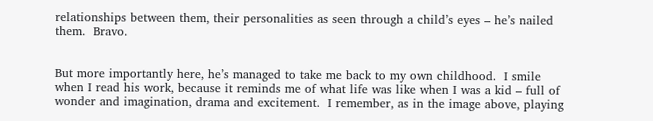relationships between them, their personalities as seen through a child’s eyes – he’s nailed them.  Bravo.


But more importantly here, he’s managed to take me back to my own childhood.  I smile when I read his work, because it reminds me of what life was like when I was a kid – full of wonder and imagination, drama and excitement.  I remember, as in the image above, playing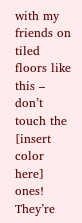with my friends on tiled floors like this – don’t touch the [insert color here] ones! They’re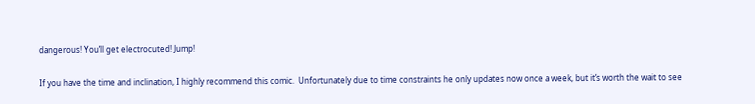dangerous! You’ll get electrocuted! Jump!

If you have the time and inclination, I highly recommend this comic.  Unfortunately due to time constraints he only updates now once a week, but it’s worth the wait to see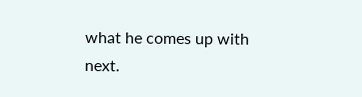what he comes up with next.